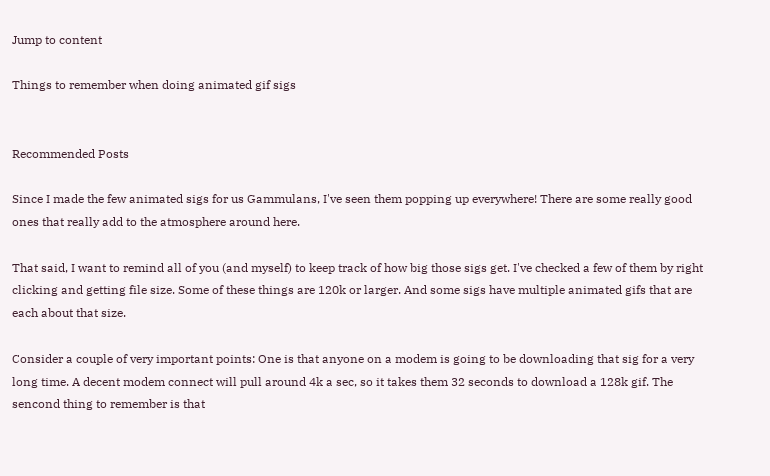Jump to content

Things to remember when doing animated gif sigs


Recommended Posts

Since I made the few animated sigs for us Gammulans, I've seen them popping up everywhere! There are some really good ones that really add to the atmosphere around here.

That said, I want to remind all of you (and myself) to keep track of how big those sigs get. I've checked a few of them by right clicking and getting file size. Some of these things are 120k or larger. And some sigs have multiple animated gifs that are each about that size.

Consider a couple of very important points: One is that anyone on a modem is going to be downloading that sig for a very long time. A decent modem connect will pull around 4k a sec, so it takes them 32 seconds to download a 128k gif. The sencond thing to remember is that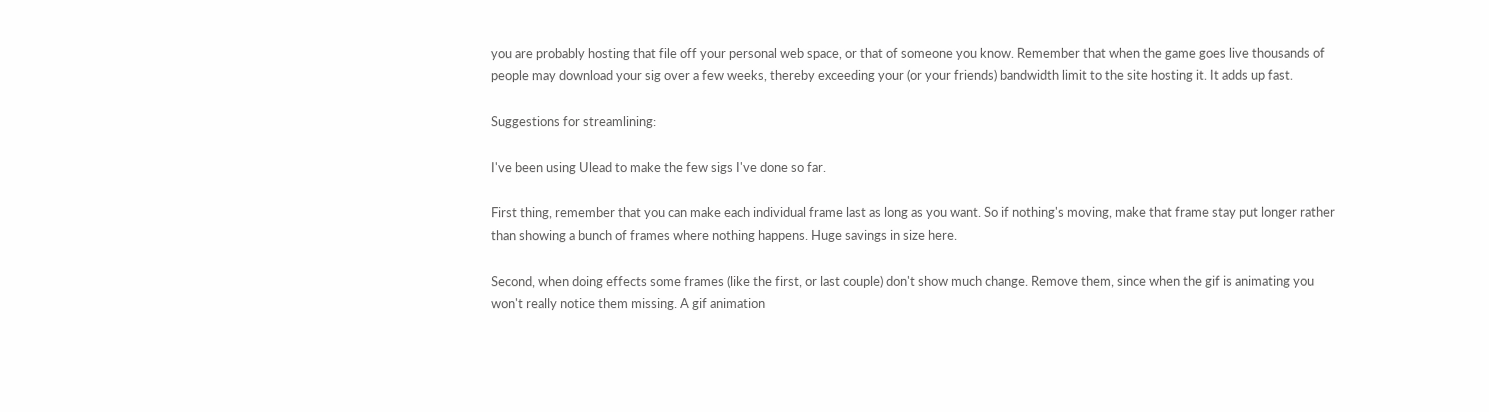you are probably hosting that file off your personal web space, or that of someone you know. Remember that when the game goes live thousands of people may download your sig over a few weeks, thereby exceeding your (or your friends) bandwidth limit to the site hosting it. It adds up fast.

Suggestions for streamlining:

I've been using Ulead to make the few sigs I've done so far.

First thing, remember that you can make each individual frame last as long as you want. So if nothing's moving, make that frame stay put longer rather than showing a bunch of frames where nothing happens. Huge savings in size here.

Second, when doing effects some frames (like the first, or last couple) don't show much change. Remove them, since when the gif is animating you won't really notice them missing. A gif animation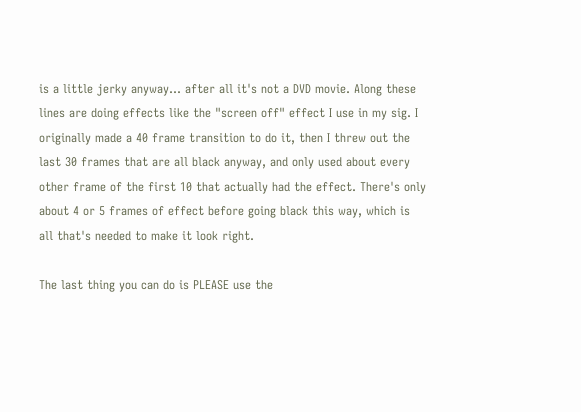is a little jerky anyway... after all it's not a DVD movie. Along these lines are doing effects like the "screen off" effect I use in my sig. I originally made a 40 frame transition to do it, then I threw out the last 30 frames that are all black anyway, and only used about every other frame of the first 10 that actually had the effect. There's only about 4 or 5 frames of effect before going black this way, which is all that's needed to make it look right.

The last thing you can do is PLEASE use the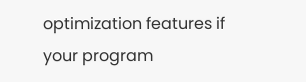optimization features if your program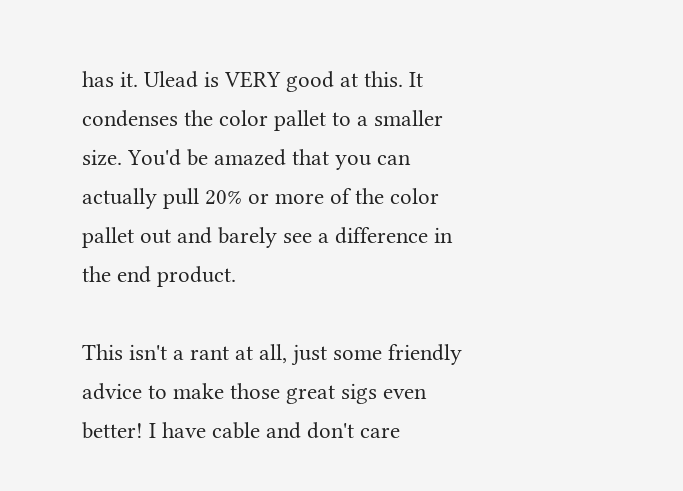has it. Ulead is VERY good at this. It condenses the color pallet to a smaller size. You'd be amazed that you can actually pull 20% or more of the color pallet out and barely see a difference in the end product.

This isn't a rant at all, just some friendly advice to make those great sigs even better! I have cable and don't care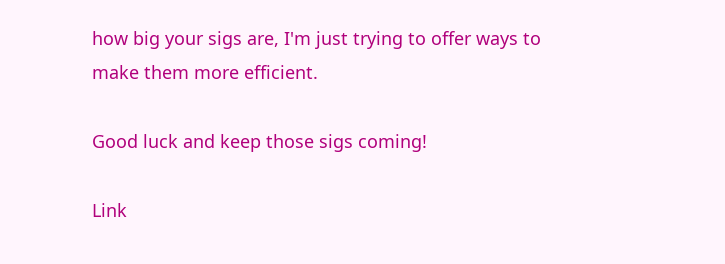how big your sigs are, I'm just trying to offer ways to make them more efficient.

Good luck and keep those sigs coming!

Link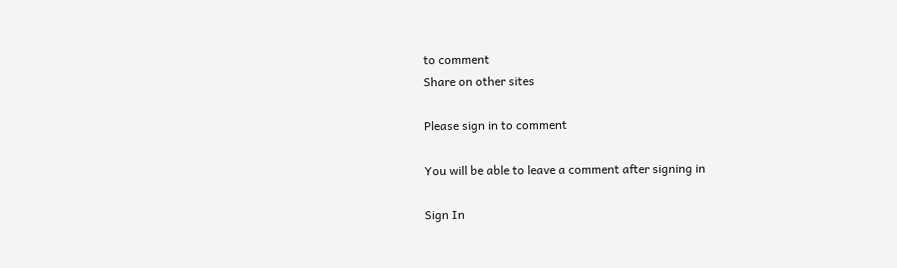to comment
Share on other sites

Please sign in to comment

You will be able to leave a comment after signing in

Sign In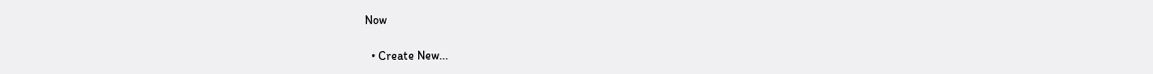Now

  • Create New...